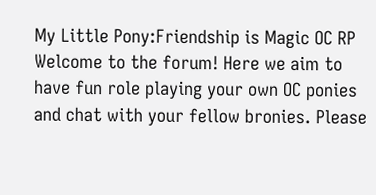My Little Pony:Friendship is Magic OC RP
Welcome to the forum! Here we aim to have fun role playing your own OC ponies and chat with your fellow bronies. Please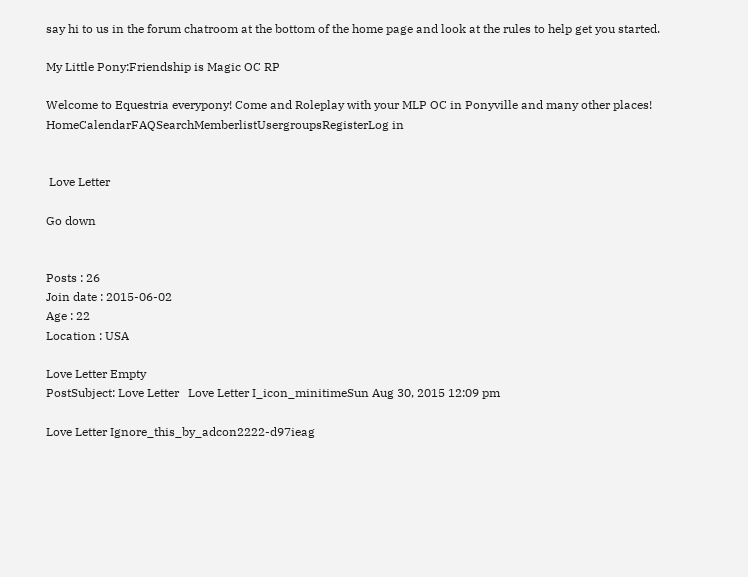say hi to us in the forum chatroom at the bottom of the home page and look at the rules to help get you started.

My Little Pony:Friendship is Magic OC RP

Welcome to Equestria everypony! Come and Roleplay with your MLP OC in Ponyville and many other places!
HomeCalendarFAQSearchMemberlistUsergroupsRegisterLog in


 Love Letter

Go down


Posts : 26
Join date : 2015-06-02
Age : 22
Location : USA

Love Letter Empty
PostSubject: Love Letter   Love Letter I_icon_minitimeSun Aug 30, 2015 12:09 pm

Love Letter Ignore_this_by_adcon2222-d97ieag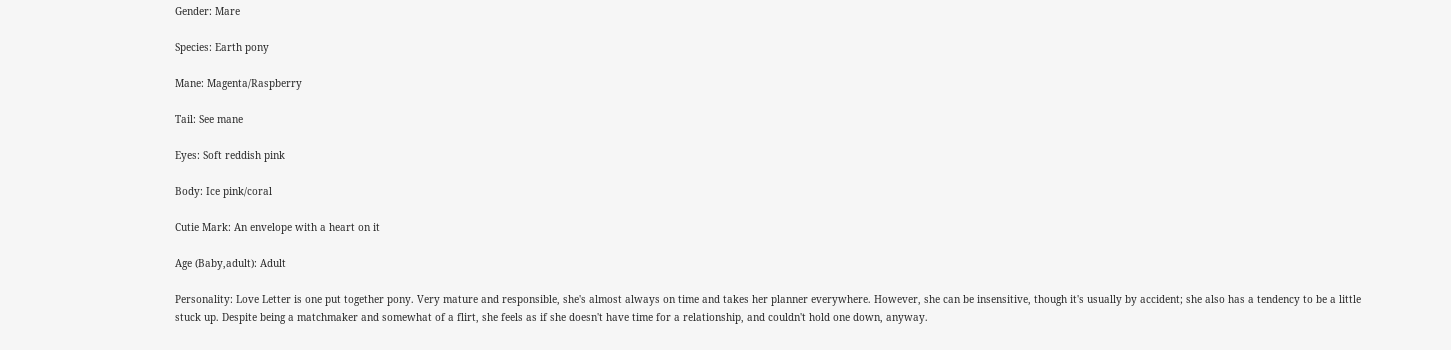Gender: Mare

Species: Earth pony

Mane: Magenta/Raspberry

Tail: See mane

Eyes: Soft reddish pink

Body: Ice pink/coral

Cutie Mark: An envelope with a heart on it

Age (Baby,adult): Adult

Personality: Love Letter is one put together pony. Very mature and responsible, she's almost always on time and takes her planner everywhere. However, she can be insensitive, though it's usually by accident; she also has a tendency to be a little stuck up. Despite being a matchmaker and somewhat of a flirt, she feels as if she doesn't have time for a relationship, and couldn't hold one down, anyway.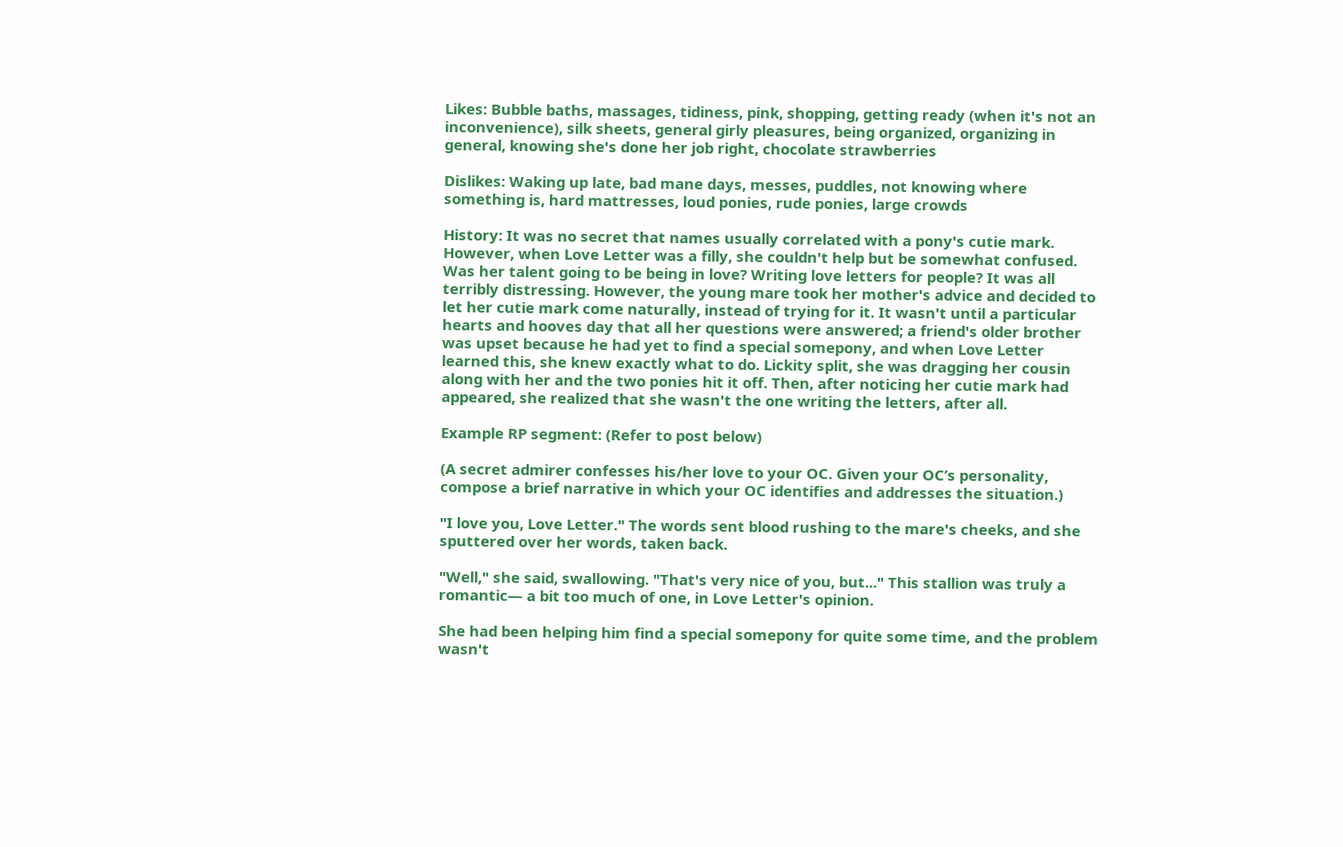Likes: Bubble baths, massages, tidiness, pink, shopping, getting ready (when it's not an inconvenience), silk sheets, general girly pleasures, being organized, organizing in general, knowing she's done her job right, chocolate strawberries

Dislikes: Waking up late, bad mane days, messes, puddles, not knowing where something is, hard mattresses, loud ponies, rude ponies, large crowds

History: It was no secret that names usually correlated with a pony's cutie mark. However, when Love Letter was a filly, she couldn't help but be somewhat confused. Was her talent going to be being in love? Writing love letters for people? It was all terribly distressing. However, the young mare took her mother's advice and decided to let her cutie mark come naturally, instead of trying for it. It wasn't until a particular hearts and hooves day that all her questions were answered; a friend's older brother was upset because he had yet to find a special somepony, and when Love Letter learned this, she knew exactly what to do. Lickity split, she was dragging her cousin along with her and the two ponies hit it off. Then, after noticing her cutie mark had appeared, she realized that she wasn't the one writing the letters, after all.

Example RP segment: (Refer to post below)

(A secret admirer confesses his/her love to your OC. Given your OC’s personality, compose a brief narrative in which your OC identifies and addresses the situation.)

"I love you, Love Letter." The words sent blood rushing to the mare's cheeks, and she sputtered over her words, taken back.

"Well," she said, swallowing. "That's very nice of you, but..." This stallion was truly a romantic— a bit too much of one, in Love Letter's opinion.

She had been helping him find a special somepony for quite some time, and the problem wasn't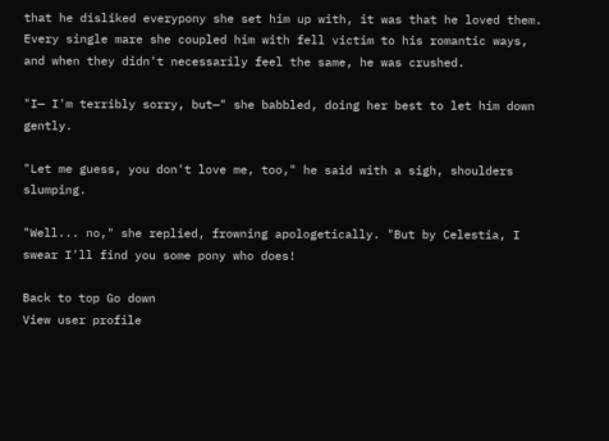that he disliked everypony she set him up with, it was that he loved them. Every single mare she coupled him with fell victim to his romantic ways, and when they didn't necessarily feel the same, he was crushed.

"I— I'm terribly sorry, but—" she babbled, doing her best to let him down gently.

"Let me guess, you don't love me, too," he said with a sigh, shoulders slumping.

"Well... no," she replied, frowning apologetically. "But by Celestia, I swear I'll find you some pony who does!

Back to top Go down
View user profile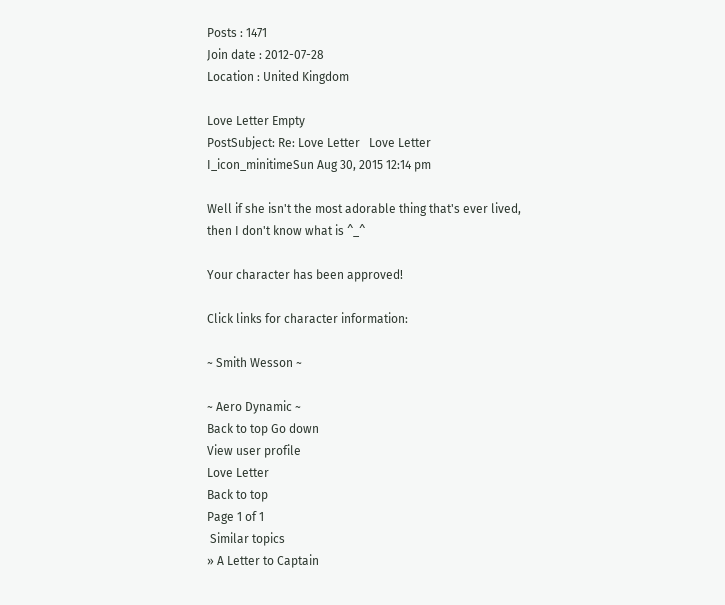Posts : 1471
Join date : 2012-07-28
Location : United Kingdom

Love Letter Empty
PostSubject: Re: Love Letter   Love Letter I_icon_minitimeSun Aug 30, 2015 12:14 pm

Well if she isn't the most adorable thing that's ever lived, then I don't know what is ^_^

Your character has been approved!

Click links for character information:

~ Smith Wesson ~

~ Aero Dynamic ~
Back to top Go down
View user profile
Love Letter
Back to top
Page 1 of 1
 Similar topics
» A Letter to Captain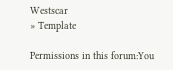Westscar
» Template

Permissions in this forum:You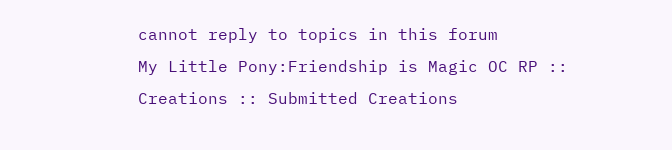cannot reply to topics in this forum
My Little Pony:Friendship is Magic OC RP :: Creations :: Submitted Creations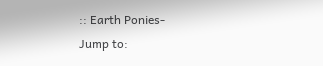:: Earth Ponies-
Jump to: